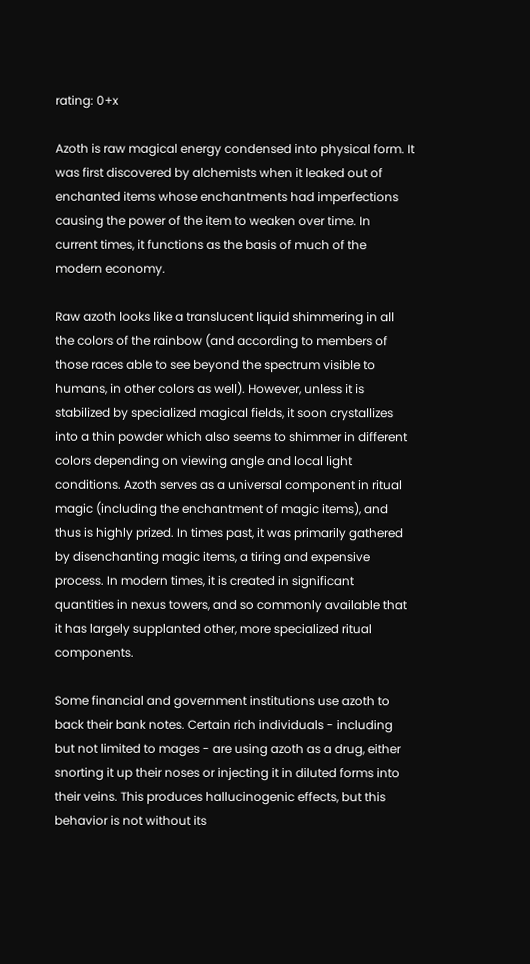rating: 0+x

Azoth is raw magical energy condensed into physical form. It was first discovered by alchemists when it leaked out of enchanted items whose enchantments had imperfections causing the power of the item to weaken over time. In current times, it functions as the basis of much of the modern economy.

Raw azoth looks like a translucent liquid shimmering in all the colors of the rainbow (and according to members of those races able to see beyond the spectrum visible to humans, in other colors as well). However, unless it is stabilized by specialized magical fields, it soon crystallizes into a thin powder which also seems to shimmer in different colors depending on viewing angle and local light conditions. Azoth serves as a universal component in ritual magic (including the enchantment of magic items), and thus is highly prized. In times past, it was primarily gathered by disenchanting magic items, a tiring and expensive process. In modern times, it is created in significant quantities in nexus towers, and so commonly available that it has largely supplanted other, more specialized ritual components.

Some financial and government institutions use azoth to back their bank notes. Certain rich individuals - including but not limited to mages - are using azoth as a drug, either snorting it up their noses or injecting it in diluted forms into their veins. This produces hallucinogenic effects, but this behavior is not without its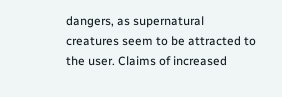dangers, as supernatural creatures seem to be attracted to the user. Claims of increased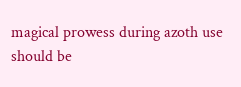magical prowess during azoth use should be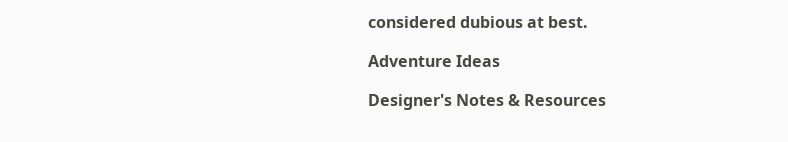considered dubious at best.

Adventure Ideas

Designer's Notes & Resources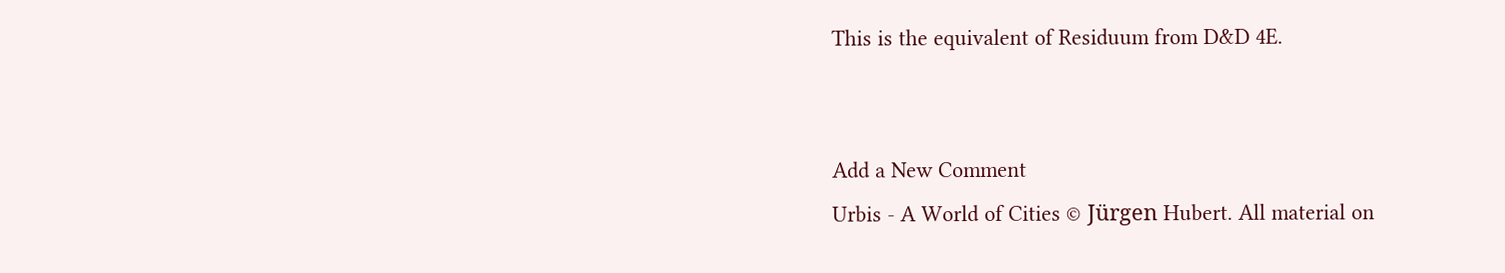This is the equivalent of Residuum from D&D 4E.


Add a New Comment
Urbis - A World of Cities © Jürgen Hubert. All material on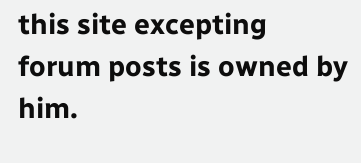this site excepting forum posts is owned by him.